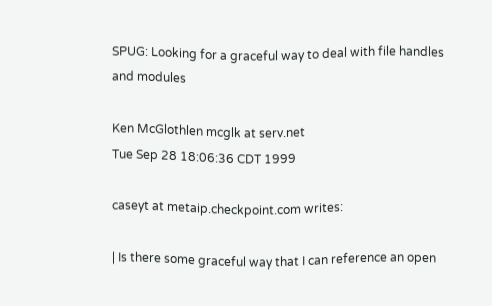SPUG: Looking for a graceful way to deal with file handles and modules

Ken McGlothlen mcglk at serv.net
Tue Sep 28 18:06:36 CDT 1999

caseyt at metaip.checkpoint.com writes:

| Is there some graceful way that I can reference an open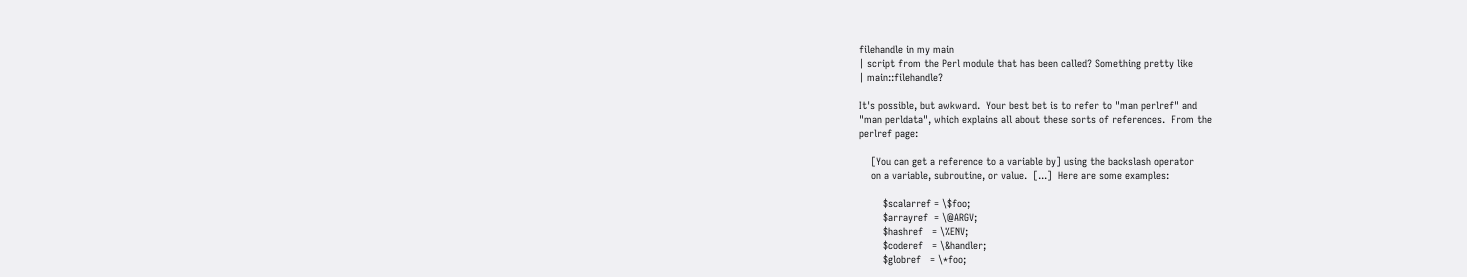filehandle in my main
| script from the Perl module that has been called? Something pretty like
| main::filehandle?

It's possible, but awkward.  Your best bet is to refer to "man perlref" and
"man perldata", which explains all about these sorts of references.  From the
perlref page:

    [You can get a reference to a variable by] using the backslash operator
    on a variable, subroutine, or value.  [...]  Here are some examples:

        $scalarref = \$foo;
        $arrayref  = \@ARGV;
        $hashref   = \%ENV;
        $coderef   = \&handler;
        $globref   = \*foo;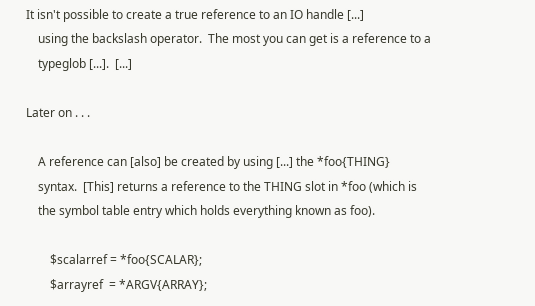It isn't possible to create a true reference to an IO handle [...]
    using the backslash operator.  The most you can get is a reference to a
    typeglob [...].  [...]

Later on . . .

    A reference can [also] be created by using [...] the *foo{THING}
    syntax.  [This] returns a reference to the THING slot in *foo (which is
    the symbol table entry which holds everything known as foo).

        $scalarref = *foo{SCALAR};
        $arrayref  = *ARGV{ARRAY};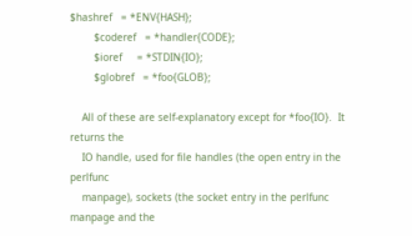$hashref   = *ENV{HASH};
        $coderef   = *handler{CODE};
        $ioref     = *STDIN{IO};
        $globref   = *foo{GLOB};

    All of these are self-explanatory except for *foo{IO}.  It returns the
    IO handle, used for file handles (the open entry in the perlfunc
    manpage), sockets (the socket entry in the perlfunc manpage and the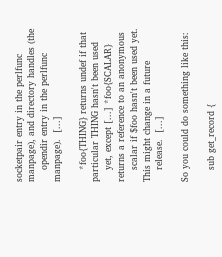socketpair entry in the perlfunc manpage), and directory handles (the
    opendir entry in the perlfunc manpage).  [...]

    *foo{THING} returns undef if that particular THING hasn't been used
    yet, except [...] *foo{SCALAR} returns a reference to an anonymous
    scalar if $foo hasn't been used yet.  This might change in a future
    release.  [...]

So you could do something like this:

    sub get_record {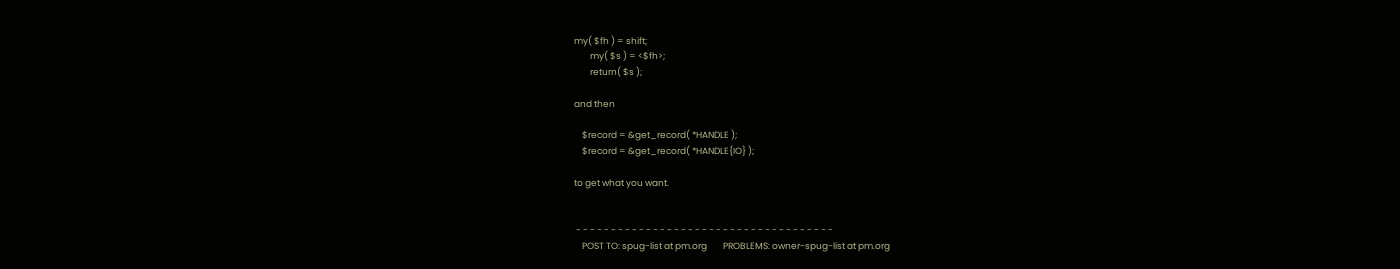my( $fh ) = shift;
        my( $s ) = <$fh>;
        return( $s );

and then

    $record = &get_record( *HANDLE );
    $record = &get_record( *HANDLE{IO} );

to get what you want.


 - - - - - - - - - - - - - - - - - - - - - - - - - - - - - - - - - - - - -
    POST TO: spug-list at pm.org        PROBLEMS: owner-spug-list at pm.org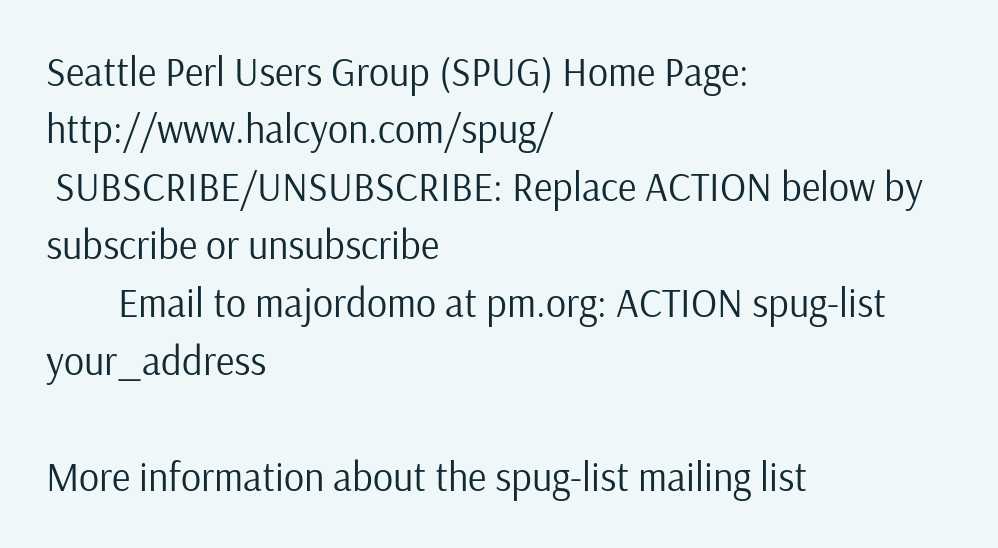Seattle Perl Users Group (SPUG) Home Page: http://www.halcyon.com/spug/
 SUBSCRIBE/UNSUBSCRIBE: Replace ACTION below by subscribe or unsubscribe
        Email to majordomo at pm.org: ACTION spug-list your_address

More information about the spug-list mailing list